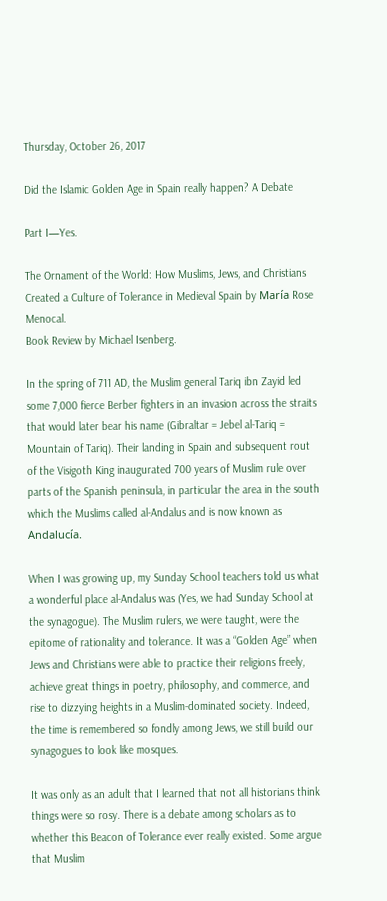Thursday, October 26, 2017

Did the Islamic Golden Age in Spain really happen? A Debate

Part I—Yes.

The Ornament of the World: How Muslims, Jews, and Christians Created a Culture of Tolerance in Medieval Spain by María Rose Menocal.
Book Review by Michael Isenberg.

In the spring of 711 AD, the Muslim general Tariq ibn Zayid led some 7,000 fierce Berber fighters in an invasion across the straits that would later bear his name (Gibraltar = Jebel al-Tariq = Mountain of Tariq). Their landing in Spain and subsequent rout of the Visigoth King inaugurated 700 years of Muslim rule over parts of the Spanish peninsula, in particular the area in the south which the Muslims called al-Andalus and is now known as Andalucía.

When I was growing up, my Sunday School teachers told us what a wonderful place al-Andalus was (Yes, we had Sunday School at the synagogue). The Muslim rulers, we were taught, were the epitome of rationality and tolerance. It was a “Golden Age” when Jews and Christians were able to practice their religions freely, achieve great things in poetry, philosophy, and commerce, and rise to dizzying heights in a Muslim-dominated society. Indeed, the time is remembered so fondly among Jews, we still build our synagogues to look like mosques.

It was only as an adult that I learned that not all historians think things were so rosy. There is a debate among scholars as to whether this Beacon of Tolerance ever really existed. Some argue that Muslim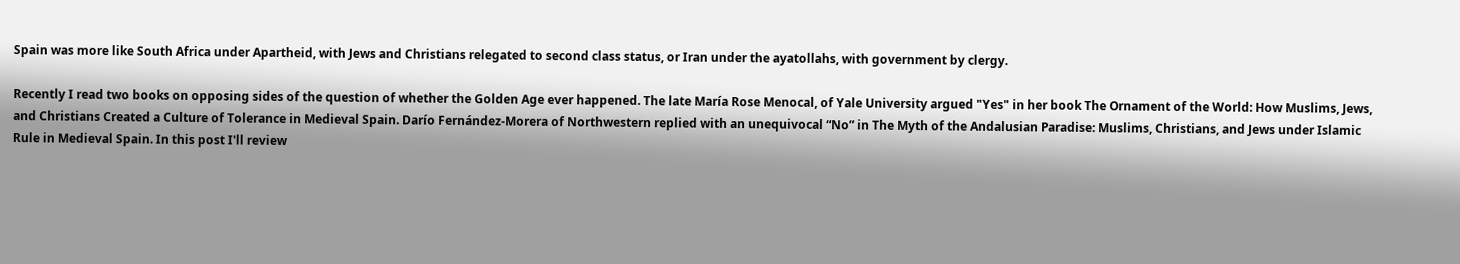Spain was more like South Africa under Apartheid, with Jews and Christians relegated to second class status, or Iran under the ayatollahs, with government by clergy.

Recently I read two books on opposing sides of the question of whether the Golden Age ever happened. The late María Rose Menocal, of Yale University argued "Yes" in her book The Ornament of the World: How Muslims, Jews, and Christians Created a Culture of Tolerance in Medieval Spain. Darío Fernández-Morera of Northwestern replied with an unequivocal “No” in The Myth of the Andalusian Paradise: Muslims, Christians, and Jews under Islamic Rule in Medieval Spain. In this post I'll review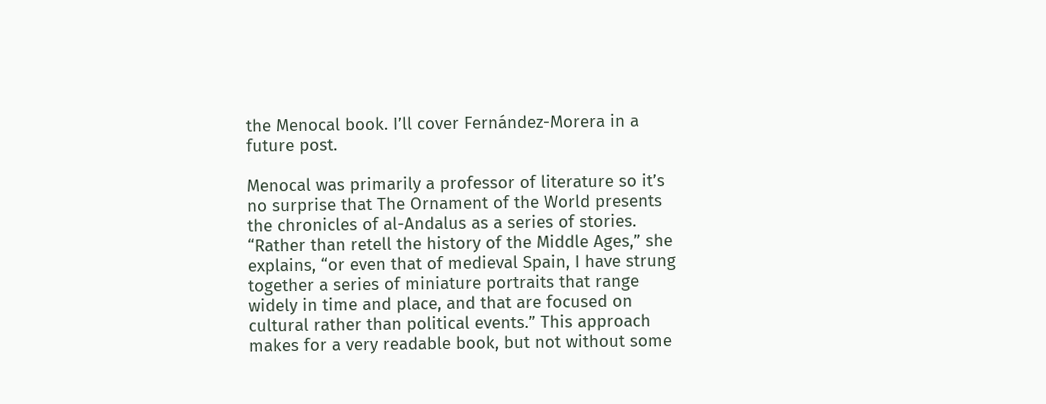the Menocal book. I’ll cover Fernández-Morera in a future post.

Menocal was primarily a professor of literature so it’s no surprise that The Ornament of the World presents the chronicles of al-Andalus as a series of stories. “Rather than retell the history of the Middle Ages,” she explains, “or even that of medieval Spain, I have strung together a series of miniature portraits that range widely in time and place, and that are focused on cultural rather than political events.” This approach makes for a very readable book, but not without some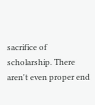sacrifice of scholarship. There aren't even proper end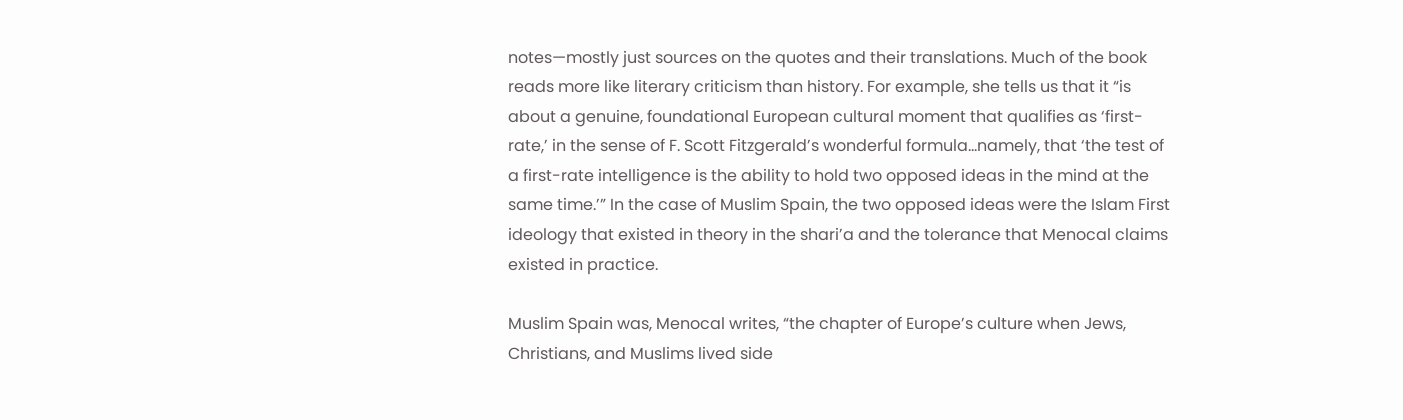notes—mostly just sources on the quotes and their translations. Much of the book reads more like literary criticism than history. For example, she tells us that it “is about a genuine, foundational European cultural moment that qualifies as ‘first-rate,’ in the sense of F. Scott Fitzgerald’s wonderful formula…namely, that ‘the test of a first-rate intelligence is the ability to hold two opposed ideas in the mind at the same time.’” In the case of Muslim Spain, the two opposed ideas were the Islam First ideology that existed in theory in the shari’a and the tolerance that Menocal claims existed in practice.

Muslim Spain was, Menocal writes, “the chapter of Europe’s culture when Jews, Christians, and Muslims lived side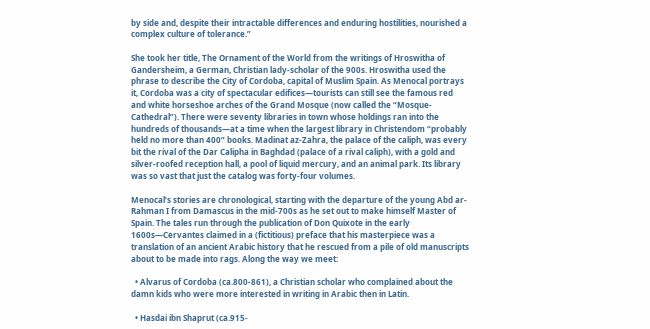by side and, despite their intractable differences and enduring hostilities, nourished a complex culture of tolerance.”

She took her title, The Ornament of the World from the writings of Hroswitha of Gandersheim, a German, Christian lady-scholar of the 900s. Hroswitha used the phrase to describe the City of Cordoba, capital of Muslim Spain. As Menocal portrays it, Cordoba was a city of spectacular edifices—tourists can still see the famous red and white horseshoe arches of the Grand Mosque (now called the “Mosque-Cathedral”). There were seventy libraries in town whose holdings ran into the hundreds of thousands—at a time when the largest library in Christendom “probably held no more than 400” books. Madinat az-Zahra, the palace of the caliph, was every bit the rival of the Dar Calipha in Baghdad (palace of a rival caliph), with a gold and silver-roofed reception hall, a pool of liquid mercury, and an animal park. Its library was so vast that just the catalog was forty-four volumes.

Menocal’s stories are chronological, starting with the departure of the young Abd ar-Rahman I from Damascus in the mid-700s as he set out to make himself Master of Spain. The tales run through the publication of Don Quixote in the early 1600s—Cervantes claimed in a (fictitious) preface that his masterpiece was a translation of an ancient Arabic history that he rescued from a pile of old manuscripts about to be made into rags. Along the way we meet:

  • Alvarus of Cordoba (ca.800-861), a Christian scholar who complained about the damn kids who were more interested in writing in Arabic then in Latin.

  • Hasdai ibn Shaprut (ca.915-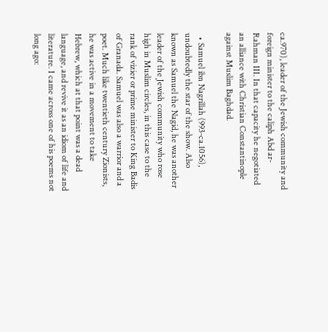ca.970), leader of the Jewish community and foreign minister to the caliph Abd ar-Rahman III. In that capacity he negotiated an alliance with Christian Constantinople against Muslim Baghdad.

  • Samuel ibn Nagrillah (993-ca.1056), undoubtedly the star of the show. Also known as Samuel the Nagid, he was another leader of the Jewish community who rose high in Muslim circles, in this case to the rank of vizier or prime minister to King Badis of Granada. Samuel was also a warrior and a poet. Much like twentieth century Zionists, he was active in a movement to take Hebrew, which at that point was a dead language, and revive it as an idiom of life and literature. I came across one of his poems not long ago: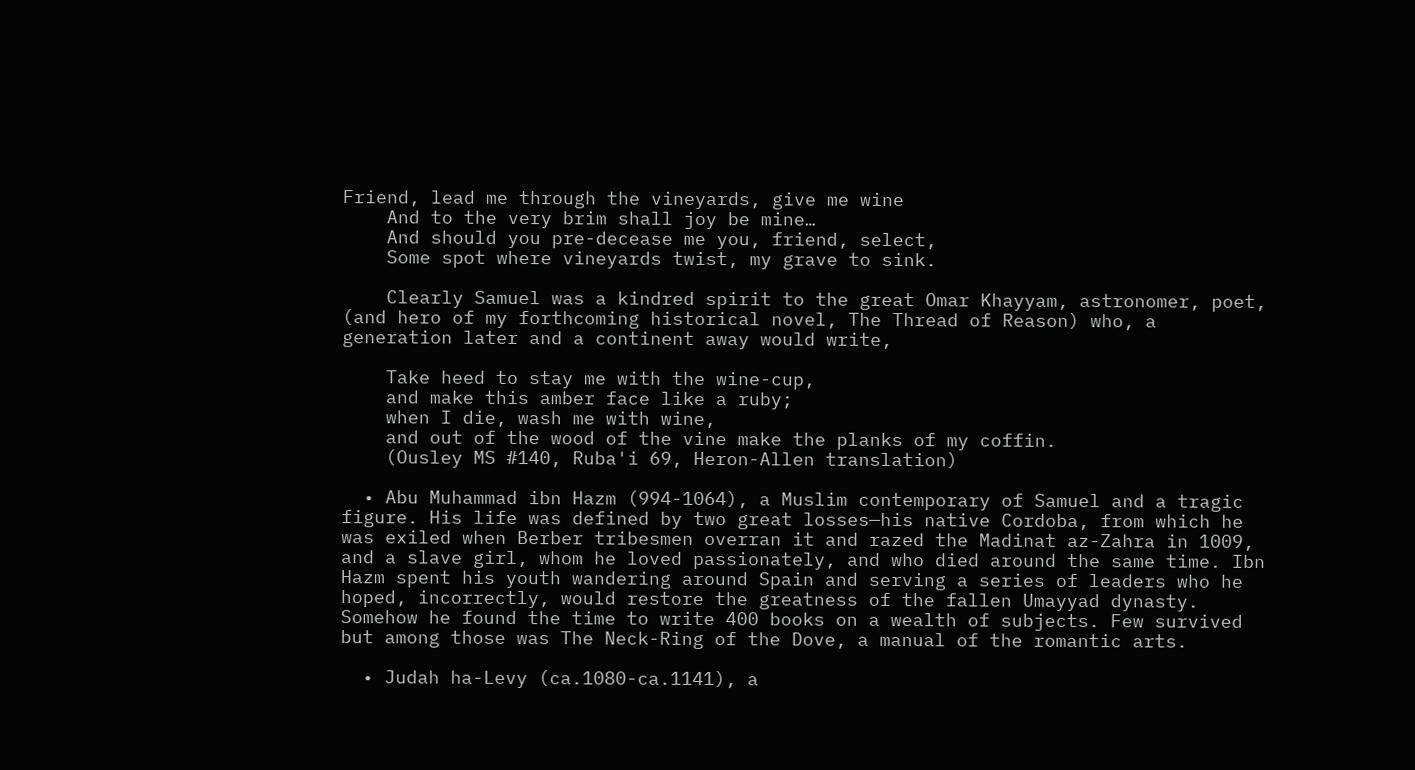Friend, lead me through the vineyards, give me wine
    And to the very brim shall joy be mine…
    And should you pre-decease me you, friend, select,
    Some spot where vineyards twist, my grave to sink.

    Clearly Samuel was a kindred spirit to the great Omar Khayyam, astronomer, poet, (and hero of my forthcoming historical novel, The Thread of Reason) who, a generation later and a continent away would write,

    Take heed to stay me with the wine-cup,
    and make this amber face like a ruby;
    when I die, wash me with wine,
    and out of the wood of the vine make the planks of my coffin.
    (Ousley MS #140, Ruba'i 69, Heron-Allen translation)

  • Abu Muhammad ibn Hazm (994-1064), a Muslim contemporary of Samuel and a tragic figure. His life was defined by two great losses—his native Cordoba, from which he was exiled when Berber tribesmen overran it and razed the Madinat az-Zahra in 1009, and a slave girl, whom he loved passionately, and who died around the same time. Ibn Hazm spent his youth wandering around Spain and serving a series of leaders who he hoped, incorrectly, would restore the greatness of the fallen Umayyad dynasty. Somehow he found the time to write 400 books on a wealth of subjects. Few survived but among those was The Neck-Ring of the Dove, a manual of the romantic arts.

  • Judah ha-Levy (ca.1080-ca.1141), a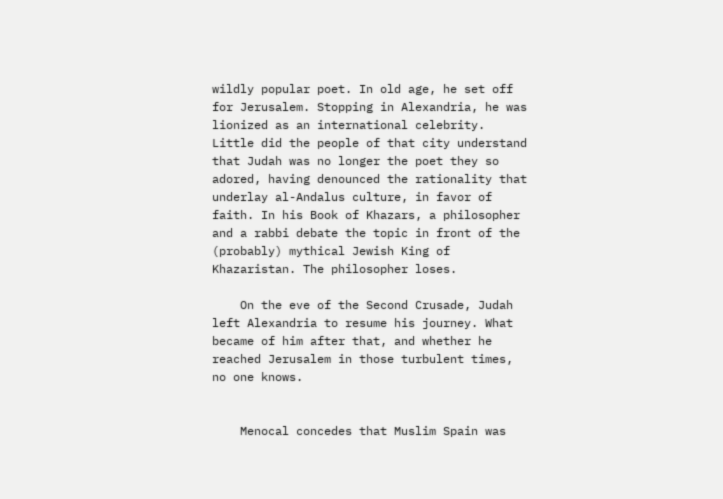wildly popular poet. In old age, he set off for Jerusalem. Stopping in Alexandria, he was lionized as an international celebrity. Little did the people of that city understand that Judah was no longer the poet they so adored, having denounced the rationality that underlay al-Andalus culture, in favor of faith. In his Book of Khazars, a philosopher and a rabbi debate the topic in front of the (probably) mythical Jewish King of Khazaristan. The philosopher loses.

    On the eve of the Second Crusade, Judah left Alexandria to resume his journey. What became of him after that, and whether he reached Jerusalem in those turbulent times, no one knows.


    Menocal concedes that Muslim Spain was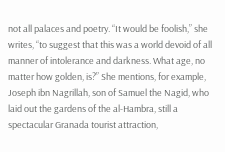not all palaces and poetry. “It would be foolish,” she writes, “to suggest that this was a world devoid of all manner of intolerance and darkness. What age, no matter how golden, is?” She mentions, for example, Joseph ibn Nagrillah, son of Samuel the Nagid, who laid out the gardens of the al-Hambra, still a spectacular Granada tourist attraction,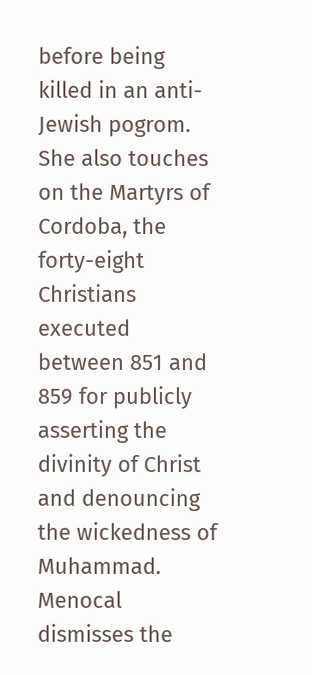before being killed in an anti-Jewish pogrom. She also touches on the Martyrs of Cordoba, the forty-eight Christians executed between 851 and 859 for publicly asserting the divinity of Christ and denouncing the wickedness of Muhammad. Menocal dismisses the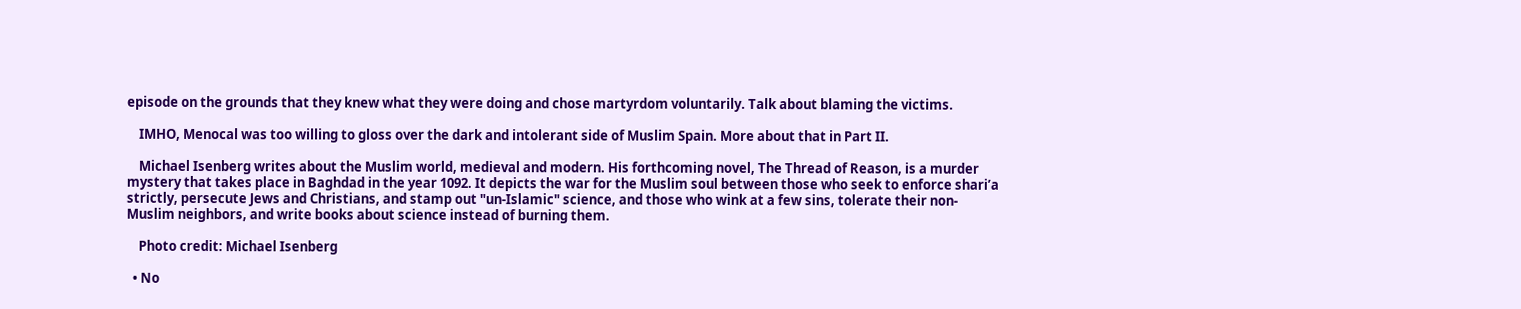episode on the grounds that they knew what they were doing and chose martyrdom voluntarily. Talk about blaming the victims.

    IMHO, Menocal was too willing to gloss over the dark and intolerant side of Muslim Spain. More about that in Part II.

    Michael Isenberg writes about the Muslim world, medieval and modern. His forthcoming novel, The Thread of Reason, is a murder mystery that takes place in Baghdad in the year 1092. It depicts the war for the Muslim soul between those who seek to enforce shari’a strictly, persecute Jews and Christians, and stamp out "un-Islamic" science, and those who wink at a few sins, tolerate their non-Muslim neighbors, and write books about science instead of burning them.

    Photo credit: Michael Isenberg

  • No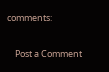comments:

    Post a Comment